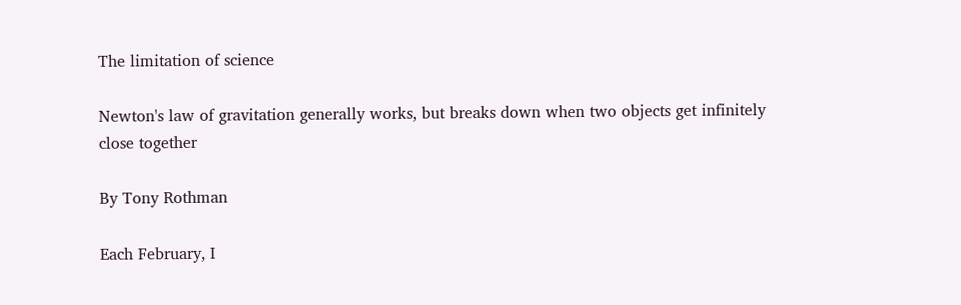The limitation of science

Newton's law of gravitation generally works, but breaks down when two objects get infinitely close together

By Tony Rothman

Each February, I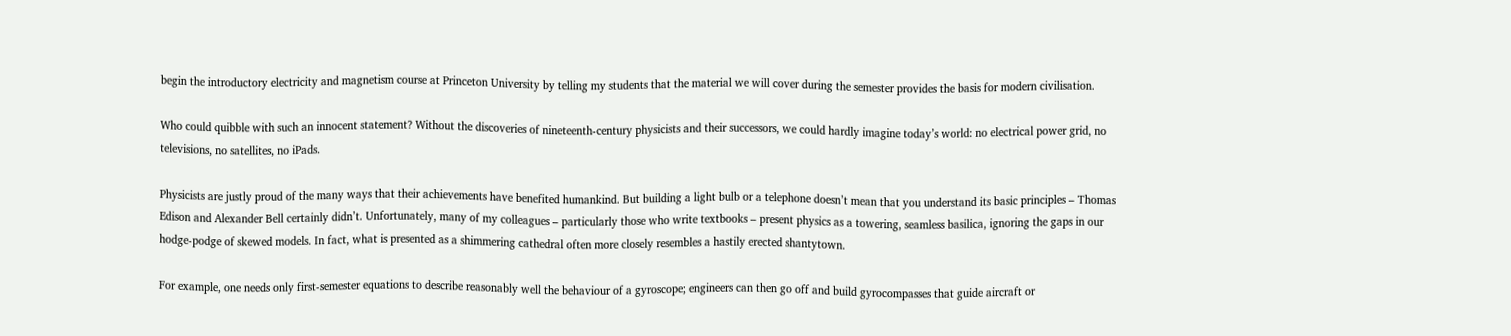begin the introductory electricity and magnetism course at Princeton University by telling my students that the material we will cover during the semester provides the basis for modern civilisation.

Who could quibble with such an innocent statement? Without the discoveries of nineteenth-century physicists and their successors, we could hardly imagine today’s world: no electrical power grid, no televisions, no satellites, no iPads.

Physicists are justly proud of the many ways that their achievements have benefited humankind. But building a light bulb or a telephone doesn’t mean that you understand its basic principles – Thomas Edison and Alexander Bell certainly didn’t. Unfortunately, many of my colleagues – particularly those who write textbooks – present physics as a towering, seamless basilica, ignoring the gaps in our hodge-podge of skewed models. In fact, what is presented as a shimmering cathedral often more closely resembles a hastily erected shantytown.

For example, one needs only first-semester equations to describe reasonably well the behaviour of a gyroscope; engineers can then go off and build gyrocompasses that guide aircraft or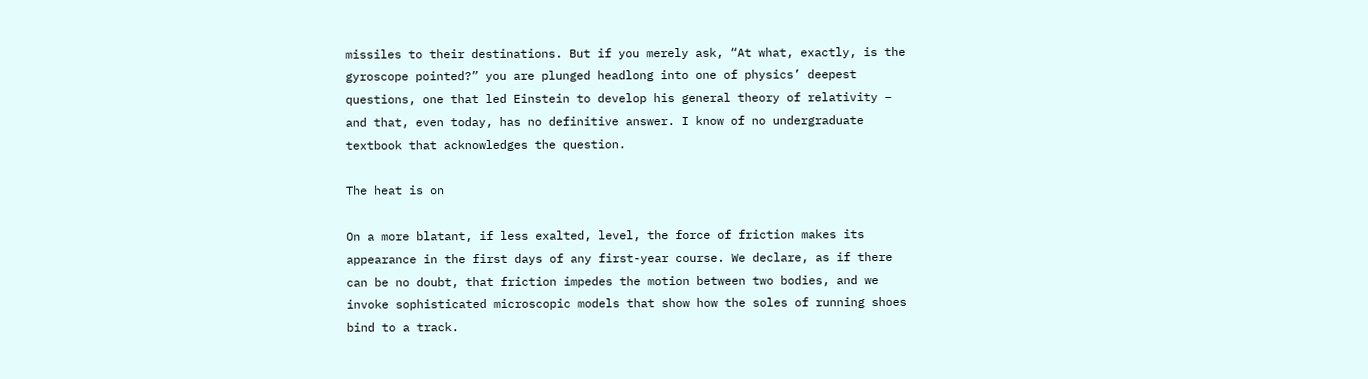missiles to their destinations. But if you merely ask, “At what, exactly, is the gyroscope pointed?” you are plunged headlong into one of physics’ deepest questions, one that led Einstein to develop his general theory of relativity – and that, even today, has no definitive answer. I know of no undergraduate textbook that acknowledges the question.

The heat is on

On a more blatant, if less exalted, level, the force of friction makes its appearance in the first days of any first-year course. We declare, as if there can be no doubt, that friction impedes the motion between two bodies, and we invoke sophisticated microscopic models that show how the soles of running shoes bind to a track.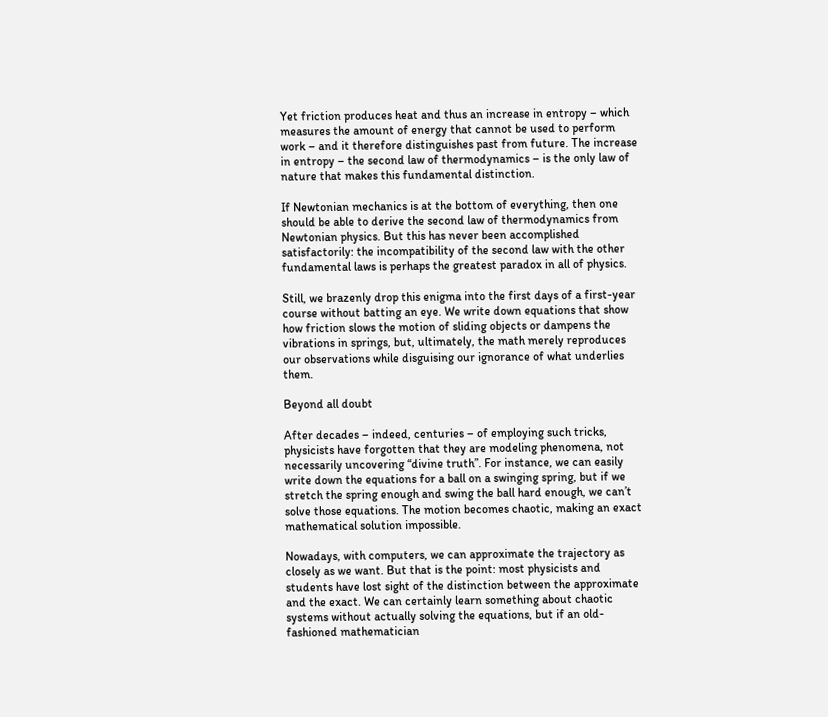Yet friction produces heat and thus an increase in entropy – which measures the amount of energy that cannot be used to perform work – and it therefore distinguishes past from future. The increase in entropy – the second law of thermodynamics – is the only law of nature that makes this fundamental distinction.

If Newtonian mechanics is at the bottom of everything, then one should be able to derive the second law of thermodynamics from Newtonian physics. But this has never been accomplished satisfactorily: the incompatibility of the second law with the other fundamental laws is perhaps the greatest paradox in all of physics.

Still, we brazenly drop this enigma into the first days of a first-year course without batting an eye. We write down equations that show how friction slows the motion of sliding objects or dampens the vibrations in springs, but, ultimately, the math merely reproduces our observations while disguising our ignorance of what underlies them.

Beyond all doubt

After decades – indeed, centuries – of employing such tricks, physicists have forgotten that they are modeling phenomena, not necessarily uncovering “divine truth”. For instance, we can easily write down the equations for a ball on a swinging spring, but if we stretch the spring enough and swing the ball hard enough, we can’t solve those equations. The motion becomes chaotic, making an exact mathematical solution impossible.

Nowadays, with computers, we can approximate the trajectory as closely as we want. But that is the point: most physicists and students have lost sight of the distinction between the approximate and the exact. We can certainly learn something about chaotic systems without actually solving the equations, but if an old-fashioned mathematician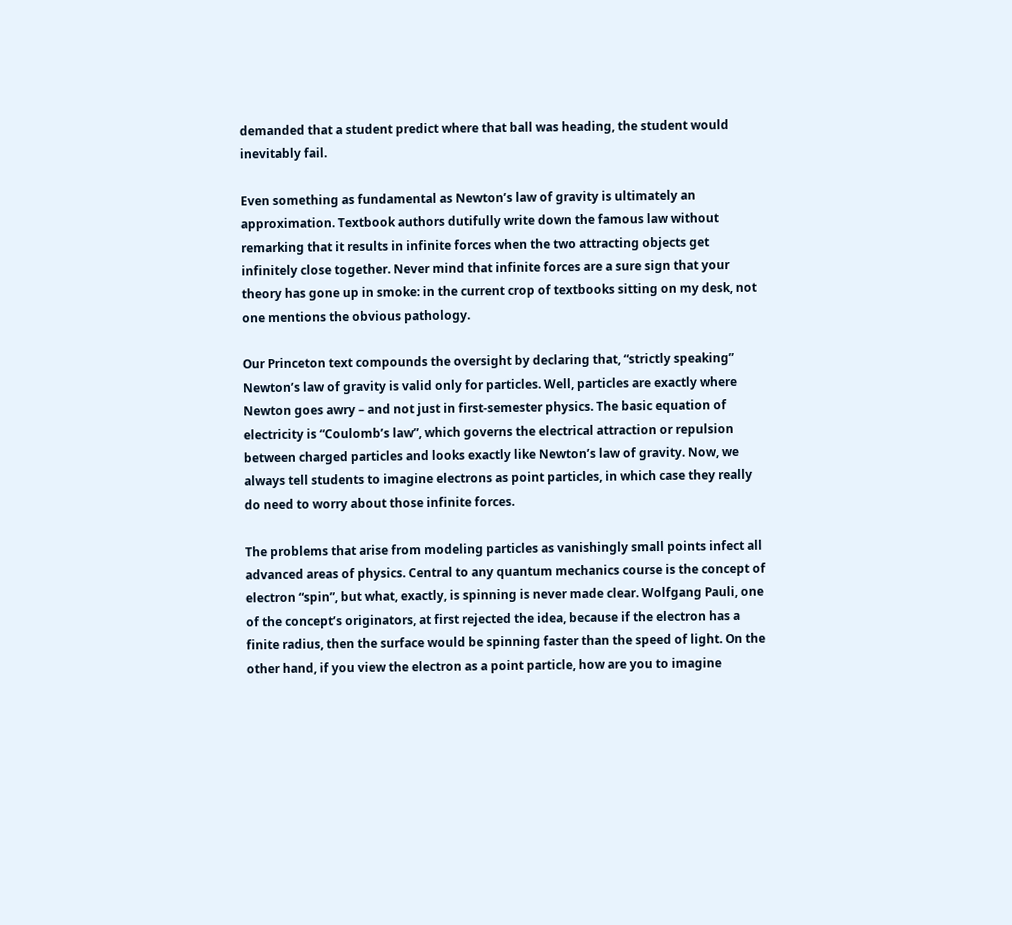demanded that a student predict where that ball was heading, the student would inevitably fail.

Even something as fundamental as Newton’s law of gravity is ultimately an approximation. Textbook authors dutifully write down the famous law without remarking that it results in infinite forces when the two attracting objects get infinitely close together. Never mind that infinite forces are a sure sign that your theory has gone up in smoke: in the current crop of textbooks sitting on my desk, not one mentions the obvious pathology.

Our Princeton text compounds the oversight by declaring that, “strictly speaking” Newton’s law of gravity is valid only for particles. Well, particles are exactly where Newton goes awry – and not just in first-semester physics. The basic equation of electricity is “Coulomb’s law”, which governs the electrical attraction or repulsion between charged particles and looks exactly like Newton’s law of gravity. Now, we always tell students to imagine electrons as point particles, in which case they really do need to worry about those infinite forces.

The problems that arise from modeling particles as vanishingly small points infect all advanced areas of physics. Central to any quantum mechanics course is the concept of electron “spin”, but what, exactly, is spinning is never made clear. Wolfgang Pauli, one of the concept’s originators, at first rejected the idea, because if the electron has a finite radius, then the surface would be spinning faster than the speed of light. On the other hand, if you view the electron as a point particle, how are you to imagine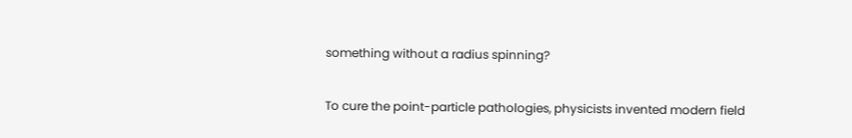something without a radius spinning?

To cure the point-particle pathologies, physicists invented modern field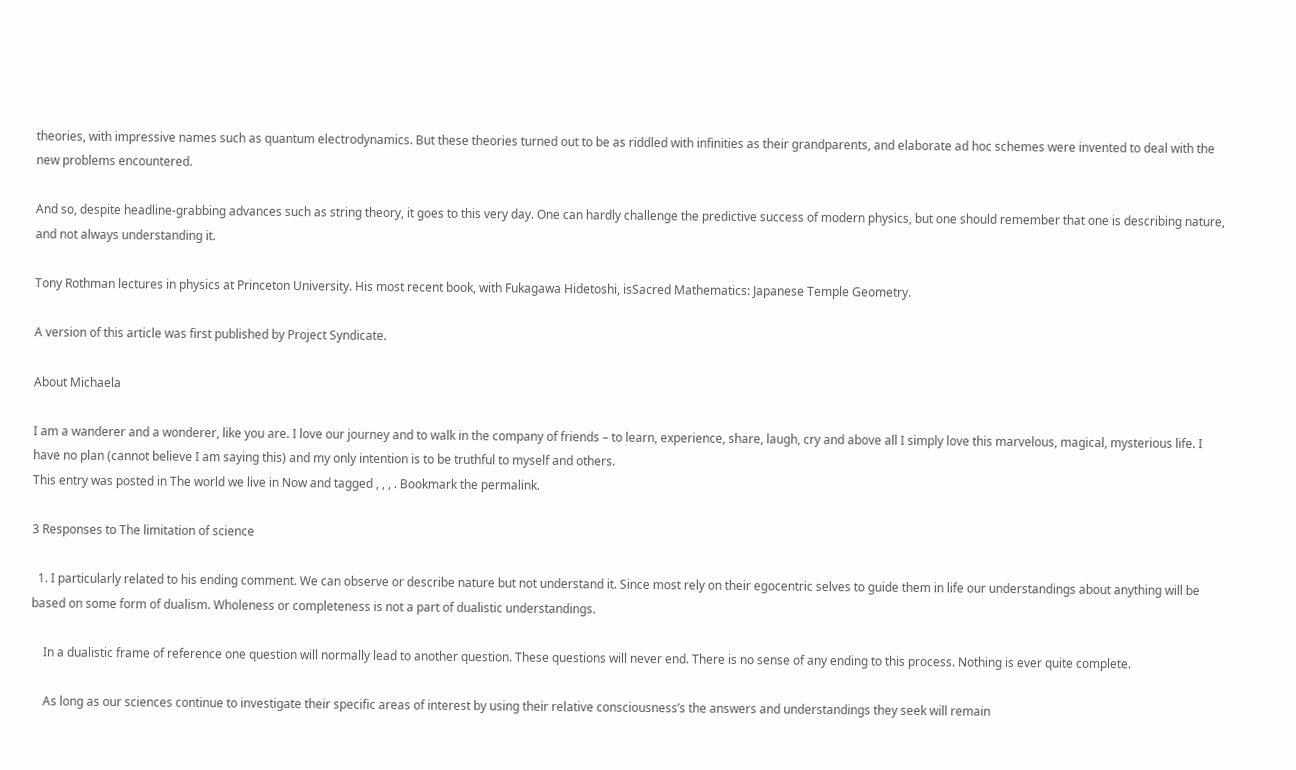theories, with impressive names such as quantum electrodynamics. But these theories turned out to be as riddled with infinities as their grandparents, and elaborate ad hoc schemes were invented to deal with the new problems encountered.

And so, despite headline-grabbing advances such as string theory, it goes to this very day. One can hardly challenge the predictive success of modern physics, but one should remember that one is describing nature, and not always understanding it.

Tony Rothman lectures in physics at Princeton University. His most recent book, with Fukagawa Hidetoshi, isSacred Mathematics: Japanese Temple Geometry.

A version of this article was first published by Project Syndicate.

About Michaela

I am a wanderer and a wonderer, like you are. I love our journey and to walk in the company of friends – to learn, experience, share, laugh, cry and above all I simply love this marvelous, magical, mysterious life. I have no plan (cannot believe I am saying this) and my only intention is to be truthful to myself and others.
This entry was posted in The world we live in Now and tagged , , , . Bookmark the permalink.

3 Responses to The limitation of science

  1. I particularly related to his ending comment. We can observe or describe nature but not understand it. Since most rely on their egocentric selves to guide them in life our understandings about anything will be based on some form of dualism. Wholeness or completeness is not a part of dualistic understandings.

    In a dualistic frame of reference one question will normally lead to another question. These questions will never end. There is no sense of any ending to this process. Nothing is ever quite complete.

    As long as our sciences continue to investigate their specific areas of interest by using their relative consciousness’s the answers and understandings they seek will remain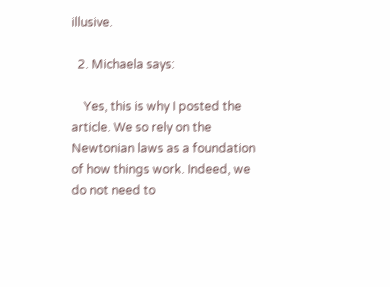illusive.

  2. Michaela says:

    Yes, this is why I posted the article. We so rely on the Newtonian laws as a foundation of how things work. Indeed, we do not need to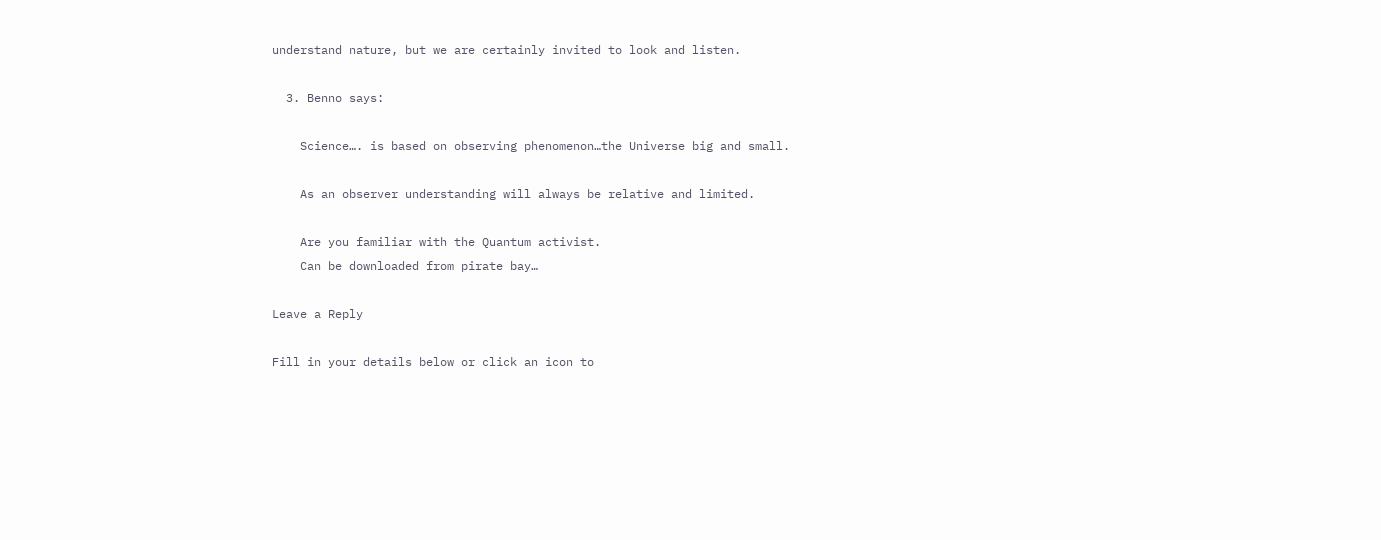understand nature, but we are certainly invited to look and listen.

  3. Benno says:

    Science…. is based on observing phenomenon…the Universe big and small.

    As an observer understanding will always be relative and limited.

    Are you familiar with the Quantum activist.
    Can be downloaded from pirate bay…

Leave a Reply

Fill in your details below or click an icon to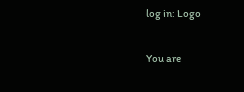log in: Logo

You are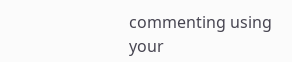commenting using your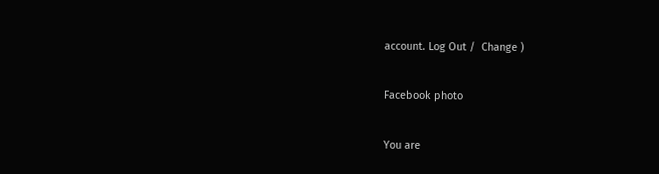account. Log Out /  Change )

Facebook photo

You are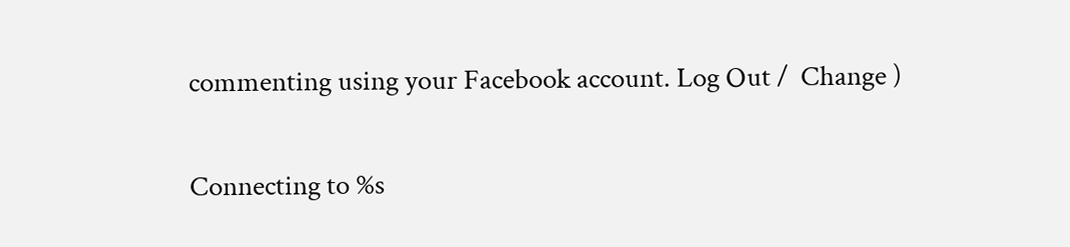commenting using your Facebook account. Log Out /  Change )

Connecting to %s